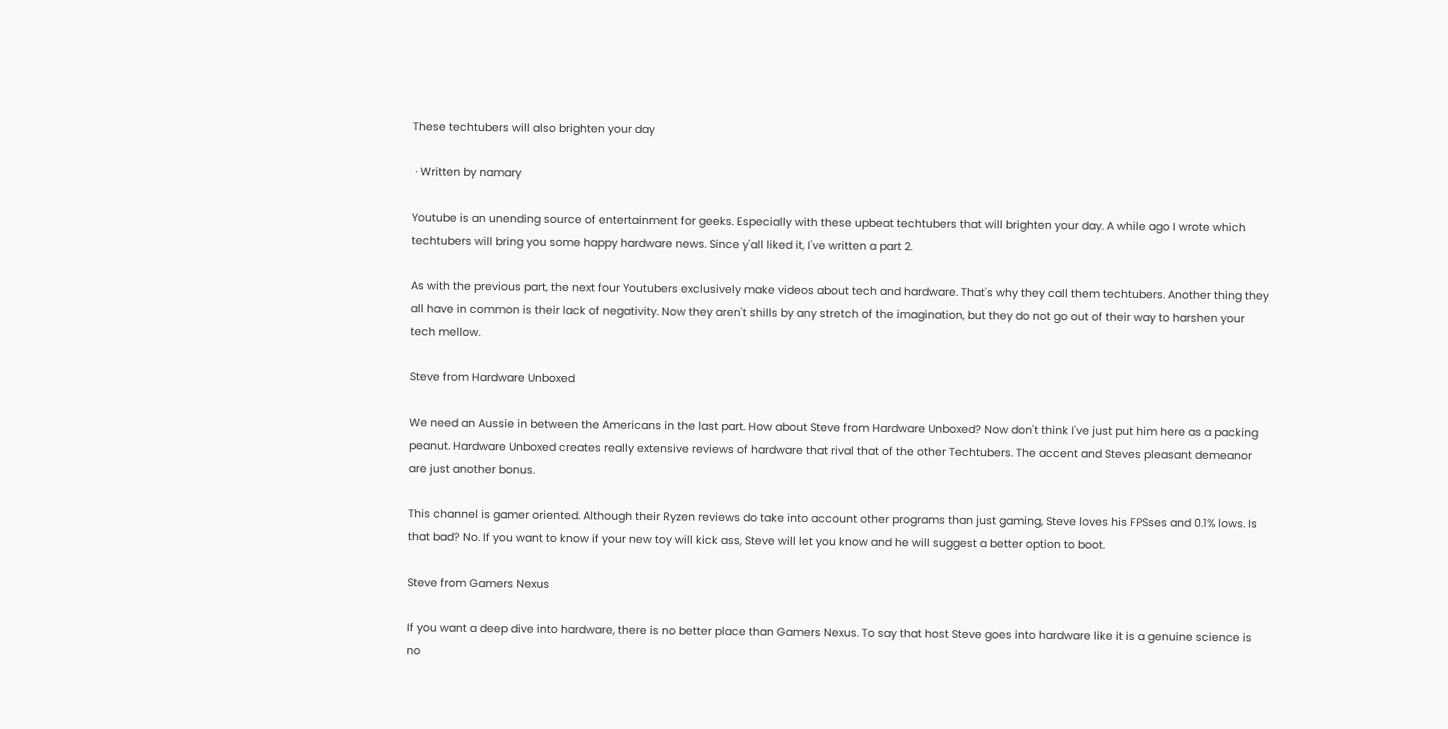These techtubers will also brighten your day

 · Written by namary

Youtube is an unending source of entertainment for geeks. Especially with these upbeat techtubers that will brighten your day. A while ago I wrote which techtubers will bring you some happy hardware news. Since y'all liked it, I've written a part 2.

As with the previous part, the next four Youtubers exclusively make videos about tech and hardware. That's why they call them techtubers. Another thing they all have in common is their lack of negativity. Now they aren't shills by any stretch of the imagination, but they do not go out of their way to harshen your tech mellow.

Steve from Hardware Unboxed

We need an Aussie in between the Americans in the last part. How about Steve from Hardware Unboxed? Now don't think I've just put him here as a packing peanut. Hardware Unboxed creates really extensive reviews of hardware that rival that of the other Techtubers. The accent and Steves pleasant demeanor are just another bonus.

This channel is gamer oriented. Although their Ryzen reviews do take into account other programs than just gaming, Steve loves his FPSses and 0.1% lows. Is that bad? No. If you want to know if your new toy will kick ass, Steve will let you know and he will suggest a better option to boot.

Steve from Gamers Nexus

If you want a deep dive into hardware, there is no better place than Gamers Nexus. To say that host Steve goes into hardware like it is a genuine science is no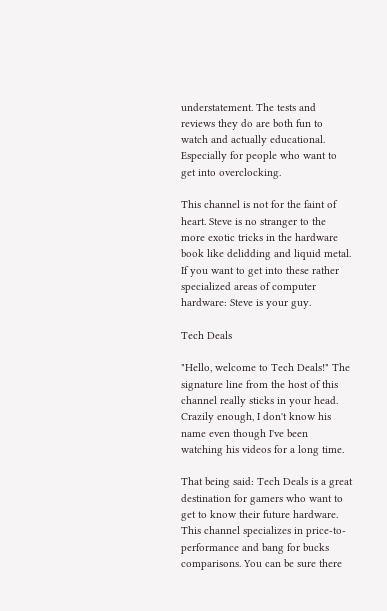understatement. The tests and reviews they do are both fun to watch and actually educational. Especially for people who want to get into overclocking.

This channel is not for the faint of heart. Steve is no stranger to the more exotic tricks in the hardware book like delidding and liquid metal. If you want to get into these rather specialized areas of computer hardware: Steve is your guy.

Tech Deals

"Hello, welcome to Tech Deals!" The signature line from the host of this channel really sticks in your head. Crazily enough, I don't know his name even though I've been watching his videos for a long time.

That being said: Tech Deals is a great destination for gamers who want to get to know their future hardware. This channel specializes in price-to-performance and bang for bucks comparisons. You can be sure there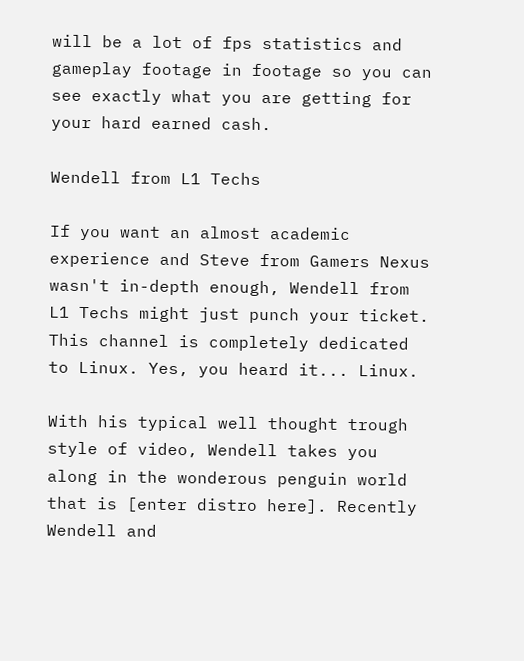will be a lot of fps statistics and gameplay footage in footage so you can see exactly what you are getting for your hard earned cash.

Wendell from L1 Techs

If you want an almost academic experience and Steve from Gamers Nexus wasn't in-depth enough, Wendell from L1 Techs might just punch your ticket. This channel is completely dedicated to Linux. Yes, you heard it... Linux.

With his typical well thought trough style of video, Wendell takes you along in the wonderous penguin world that is [enter distro here]. Recently Wendell and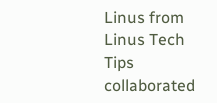Linus from Linus Tech Tips collaborated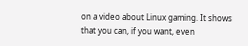on a video about Linux gaming. It shows that you can, if you want, even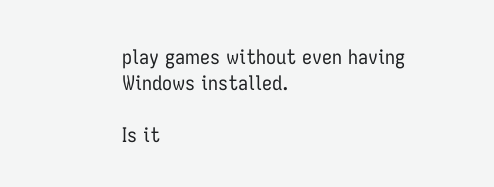play games without even having Windows installed.

Is it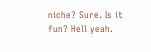niche? Sure. Is it fun? Hell yeah.